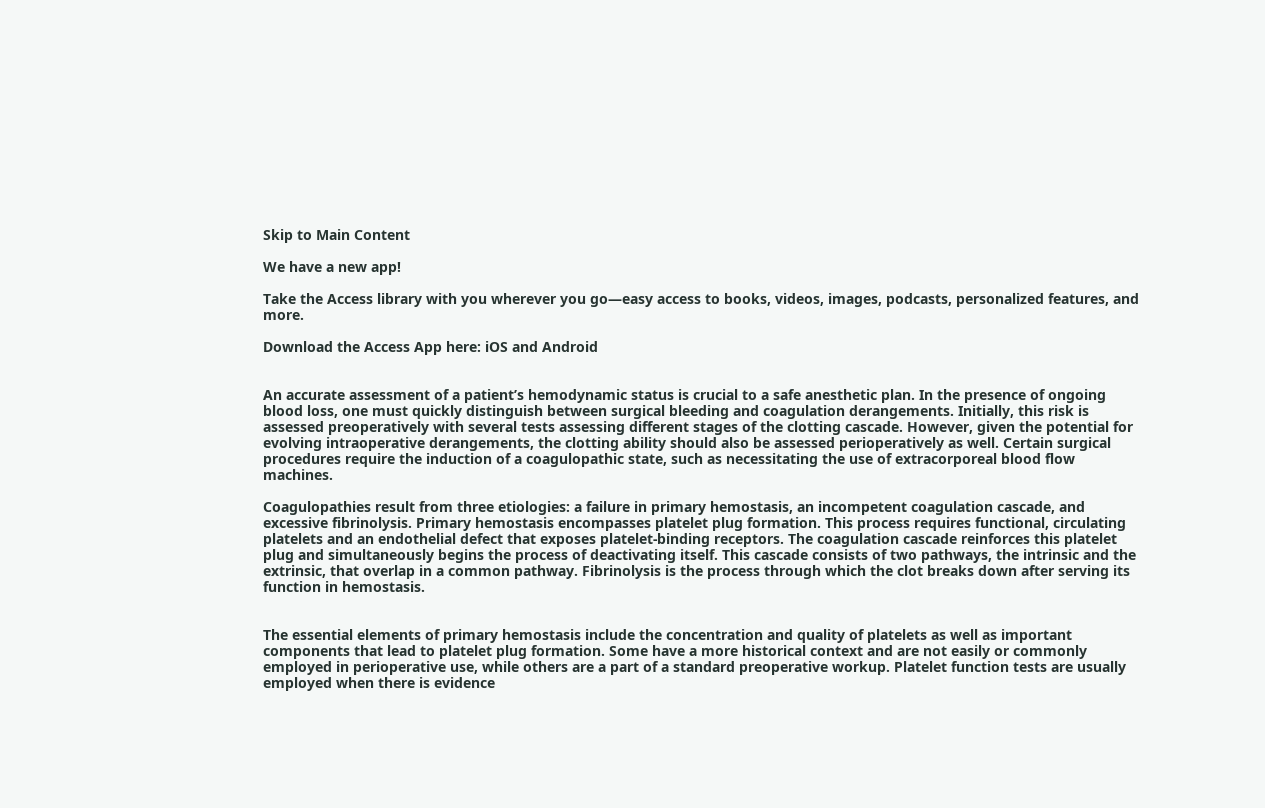Skip to Main Content

We have a new app!

Take the Access library with you wherever you go—easy access to books, videos, images, podcasts, personalized features, and more.

Download the Access App here: iOS and Android


An accurate assessment of a patient’s hemodynamic status is crucial to a safe anesthetic plan. In the presence of ongoing blood loss, one must quickly distinguish between surgical bleeding and coagulation derangements. Initially, this risk is assessed preoperatively with several tests assessing different stages of the clotting cascade. However, given the potential for evolving intraoperative derangements, the clotting ability should also be assessed perioperatively as well. Certain surgical procedures require the induction of a coagulopathic state, such as necessitating the use of extracorporeal blood flow machines.

Coagulopathies result from three etiologies: a failure in primary hemostasis, an incompetent coagulation cascade, and excessive fibrinolysis. Primary hemostasis encompasses platelet plug formation. This process requires functional, circulating platelets and an endothelial defect that exposes platelet-binding receptors. The coagulation cascade reinforces this platelet plug and simultaneously begins the process of deactivating itself. This cascade consists of two pathways, the intrinsic and the extrinsic, that overlap in a common pathway. Fibrinolysis is the process through which the clot breaks down after serving its function in hemostasis.


The essential elements of primary hemostasis include the concentration and quality of platelets as well as important components that lead to platelet plug formation. Some have a more historical context and are not easily or commonly employed in perioperative use, while others are a part of a standard preoperative workup. Platelet function tests are usually employed when there is evidence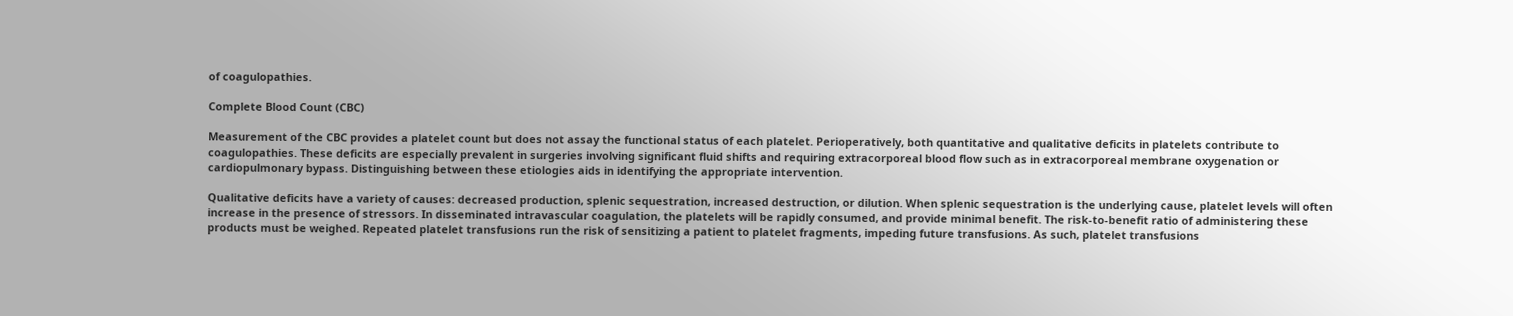of coagulopathies.

Complete Blood Count (CBC)

Measurement of the CBC provides a platelet count but does not assay the functional status of each platelet. Perioperatively, both quantitative and qualitative deficits in platelets contribute to coagulopathies. These deficits are especially prevalent in surgeries involving significant fluid shifts and requiring extracorporeal blood flow such as in extracorporeal membrane oxygenation or cardiopulmonary bypass. Distinguishing between these etiologies aids in identifying the appropriate intervention.

Qualitative deficits have a variety of causes: decreased production, splenic sequestration, increased destruction, or dilution. When splenic sequestration is the underlying cause, platelet levels will often increase in the presence of stressors. In disseminated intravascular coagulation, the platelets will be rapidly consumed, and provide minimal benefit. The risk-to-benefit ratio of administering these products must be weighed. Repeated platelet transfusions run the risk of sensitizing a patient to platelet fragments, impeding future transfusions. As such, platelet transfusions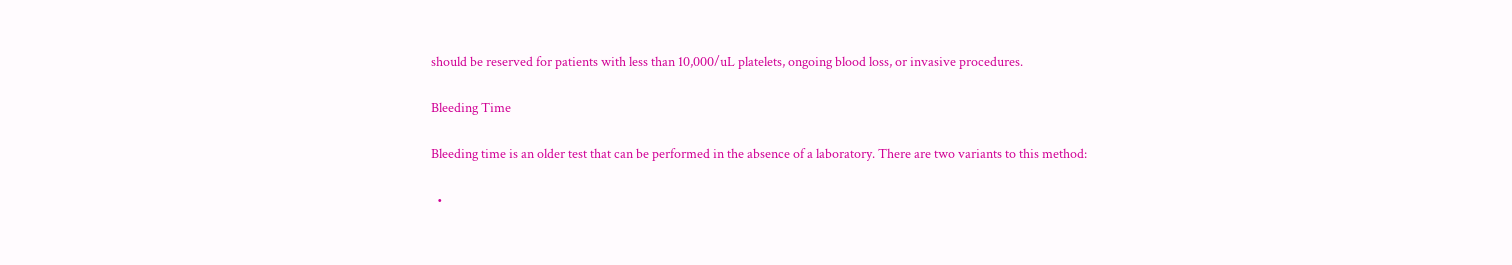should be reserved for patients with less than 10,000/uL platelets, ongoing blood loss, or invasive procedures.

Bleeding Time

Bleeding time is an older test that can be performed in the absence of a laboratory. There are two variants to this method:

  •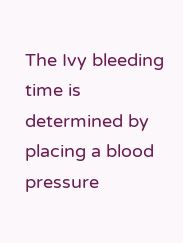The Ivy bleeding time is determined by placing a blood pressure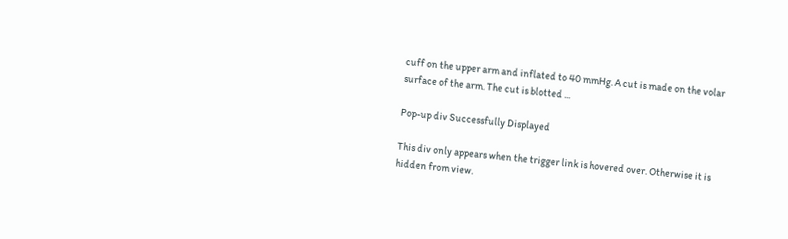cuff on the upper arm and inflated to 40 mmHg. A cut is made on the volar surface of the arm. The cut is blotted ...

Pop-up div Successfully Displayed

This div only appears when the trigger link is hovered over. Otherwise it is hidden from view.